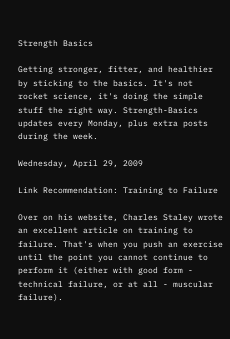Strength Basics

Getting stronger, fitter, and healthier by sticking to the basics. It's not rocket science, it's doing the simple stuff the right way. Strength-Basics updates every Monday, plus extra posts during the week.

Wednesday, April 29, 2009

Link Recommendation: Training to Failure

Over on his website, Charles Staley wrote an excellent article on training to failure. That's when you push an exercise until the point you cannot continue to perform it (either with good form - technical failure, or at all - muscular failure).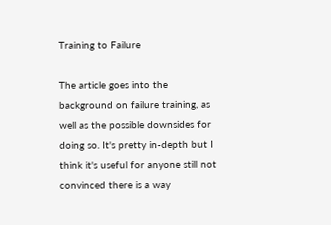Training to Failure

The article goes into the background on failure training, as well as the possible downsides for doing so. It's pretty in-depth but I think it's useful for anyone still not convinced there is a way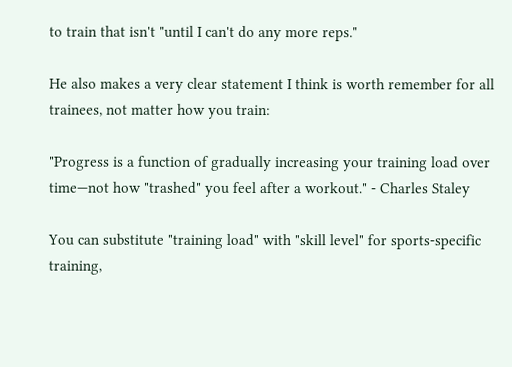to train that isn't "until I can't do any more reps."

He also makes a very clear statement I think is worth remember for all trainees, not matter how you train:

"Progress is a function of gradually increasing your training load over time—not how "trashed" you feel after a workout." - Charles Staley

You can substitute "training load" with "skill level" for sports-specific training,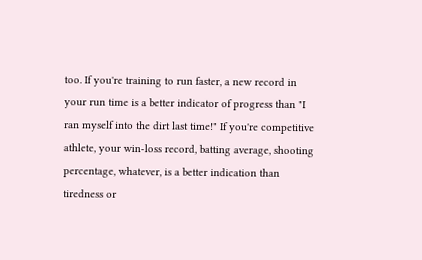too. If you're training to run faster, a new record in your run time is a better indicator of progress than "I ran myself into the dirt last time!" If you're competitive athlete, your win-loss record, batting average, shooting percentage, whatever, is a better indication than tiredness or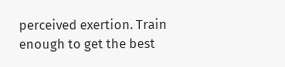perceived exertion. Train enough to get the best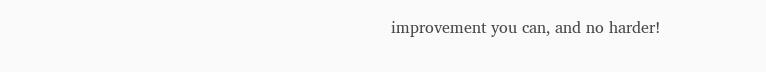improvement you can, and no harder!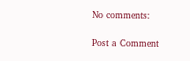No comments:

Post a Comment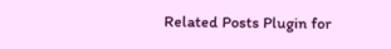Related Posts Plugin for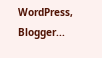WordPress, Blogger...